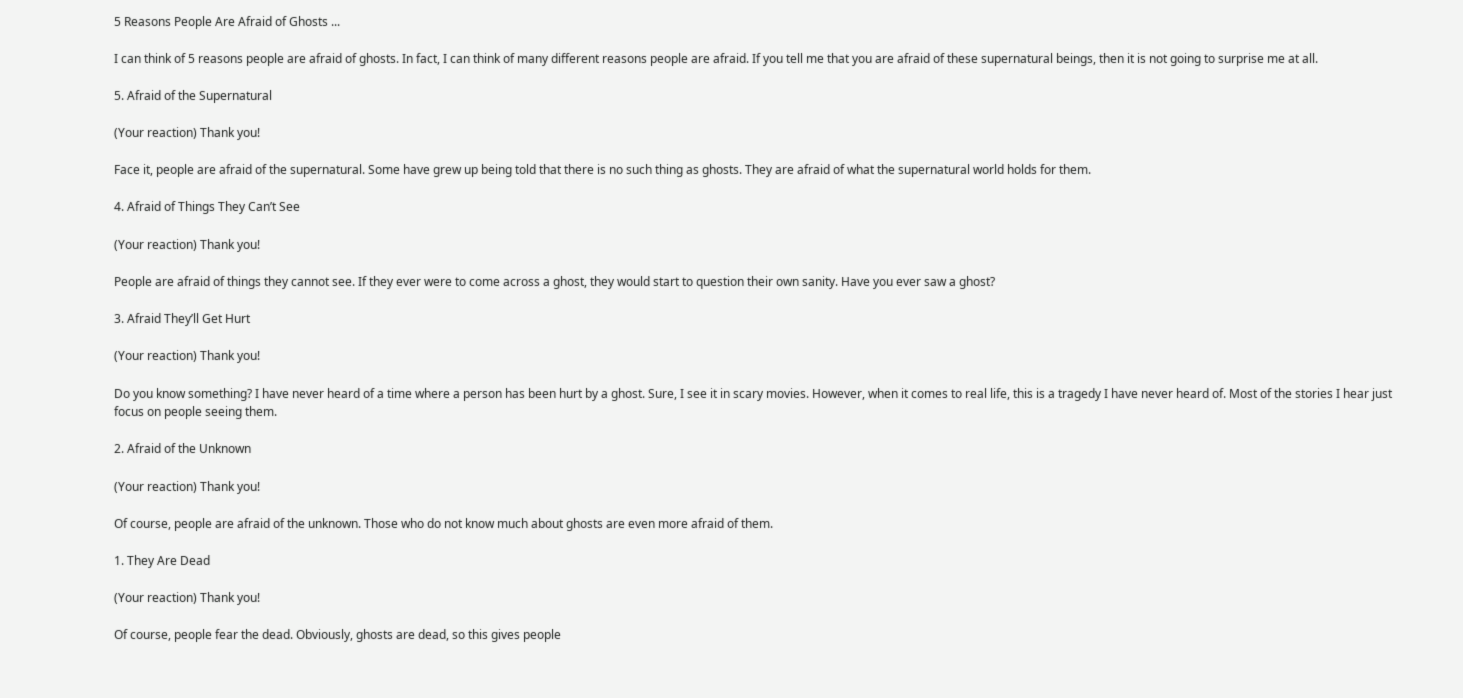5 Reasons People Are Afraid of Ghosts ...

I can think of 5 reasons people are afraid of ghosts. In fact, I can think of many different reasons people are afraid. If you tell me that you are afraid of these supernatural beings, then it is not going to surprise me at all.

5. Afraid of the Supernatural

(Your reaction) Thank you!

Face it, people are afraid of the supernatural. Some have grew up being told that there is no such thing as ghosts. They are afraid of what the supernatural world holds for them.

4. Afraid of Things They Can’t See

(Your reaction) Thank you!

People are afraid of things they cannot see. If they ever were to come across a ghost, they would start to question their own sanity. Have you ever saw a ghost?

3. Afraid They’ll Get Hurt

(Your reaction) Thank you!

Do you know something? I have never heard of a time where a person has been hurt by a ghost. Sure, I see it in scary movies. However, when it comes to real life, this is a tragedy I have never heard of. Most of the stories I hear just focus on people seeing them.

2. Afraid of the Unknown

(Your reaction) Thank you!

Of course, people are afraid of the unknown. Those who do not know much about ghosts are even more afraid of them.

1. They Are Dead

(Your reaction) Thank you!

Of course, people fear the dead. Obviously, ghosts are dead, so this gives people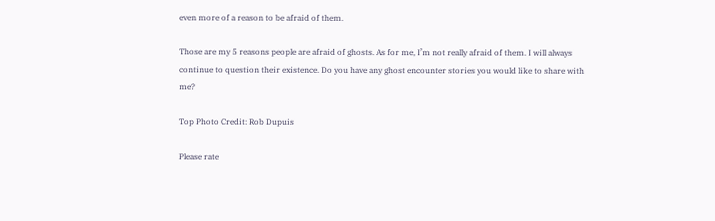even more of a reason to be afraid of them.

Those are my 5 reasons people are afraid of ghosts. As for me, I’m not really afraid of them. I will always continue to question their existence. Do you have any ghost encounter stories you would like to share with me?

Top Photo Credit: Rob Dupuis

Please rate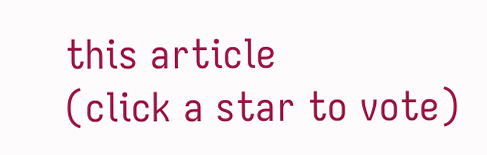this article
(click a star to vote)